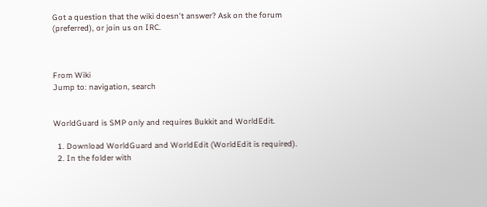Got a question that the wiki doesn't answer? Ask on the forum (preferred), or join us on IRC.



From Wiki
Jump to: navigation, search


WorldGuard is SMP only and requires Bukkit and WorldEdit.

  1. Download WorldGuard and WorldEdit (WorldEdit is required).
  2. In the folder with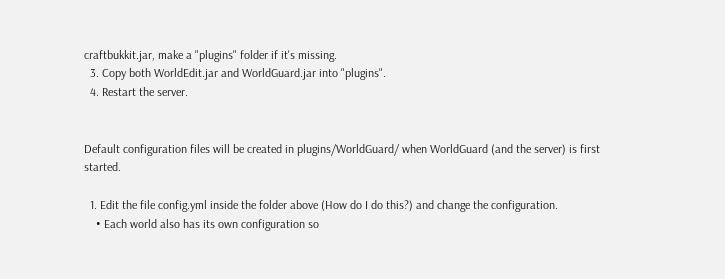craftbukkit.jar, make a "plugins" folder if it's missing.
  3. Copy both WorldEdit.jar and WorldGuard.jar into "plugins".
  4. Restart the server.


Default configuration files will be created in plugins/WorldGuard/ when WorldGuard (and the server) is first started.

  1. Edit the file config.yml inside the folder above (How do I do this?) and change the configuration.
    • Each world also has its own configuration so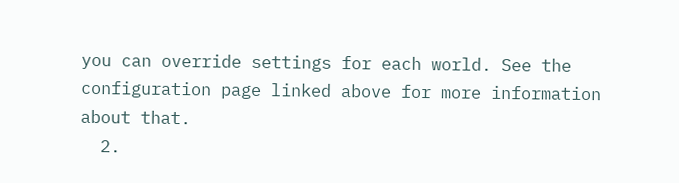you can override settings for each world. See the configuration page linked above for more information about that.
  2.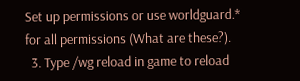Set up permissions or use worldguard.* for all permissions (What are these?).
  3. Type /wg reload in game to reload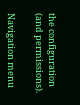the configuration (and permissions).

Navigation menu